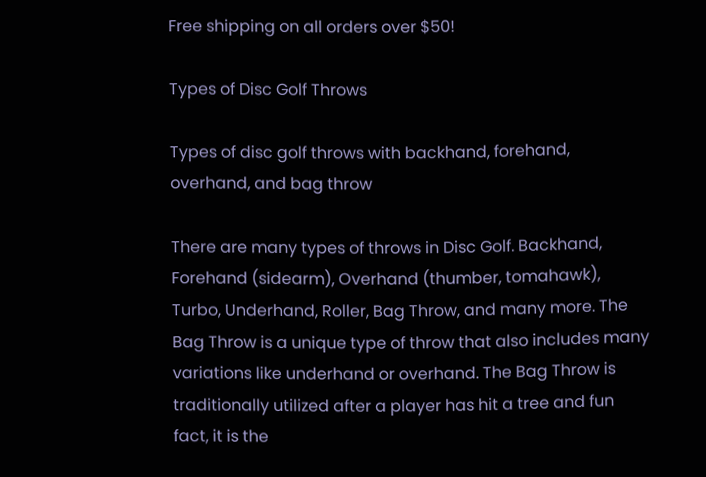Free shipping on all orders over $50!

Types of Disc Golf Throws

Types of disc golf throws with backhand, forehand, overhand, and bag throw

There are many types of throws in Disc Golf. Backhand, Forehand (sidearm), Overhand (thumber, tomahawk), Turbo, Underhand, Roller, Bag Throw, and many more. The Bag Throw is a unique type of throw that also includes many variations like underhand or overhand. The Bag Throw is traditionally utilized after a player has hit a tree and fun fact, it is the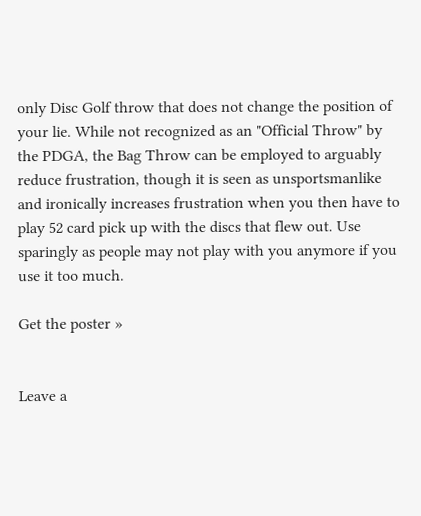only Disc Golf throw that does not change the position of your lie. While not recognized as an "Official Throw" by the PDGA, the Bag Throw can be employed to arguably reduce frustration, though it is seen as unsportsmanlike and ironically increases frustration when you then have to play 52 card pick up with the discs that flew out. Use sparingly as people may not play with you anymore if you use it too much.

Get the poster »


Leave a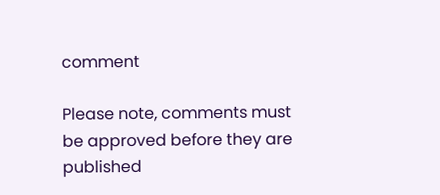comment

Please note, comments must be approved before they are published